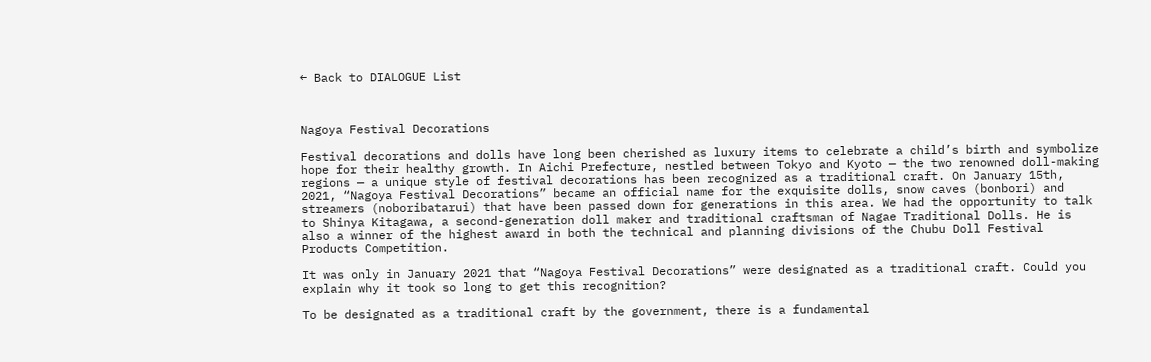← Back to DIALOGUE List



Nagoya Festival Decorations

Festival decorations and dolls have long been cherished as luxury items to celebrate a child’s birth and symbolize hope for their healthy growth. In Aichi Prefecture, nestled between Tokyo and Kyoto — the two renowned doll-making regions — a unique style of festival decorations has been recognized as a traditional craft. On January 15th, 2021, “Nagoya Festival Decorations” became an official name for the exquisite dolls, snow caves (bonbori) and streamers (noboribatarui) that have been passed down for generations in this area. We had the opportunity to talk to Shinya Kitagawa, a second-generation doll maker and traditional craftsman of Nagae Traditional Dolls. He is also a winner of the highest award in both the technical and planning divisions of the Chubu Doll Festival Products Competition.

It was only in January 2021 that “Nagoya Festival Decorations” were designated as a traditional craft. Could you explain why it took so long to get this recognition?

To be designated as a traditional craft by the government, there is a fundamental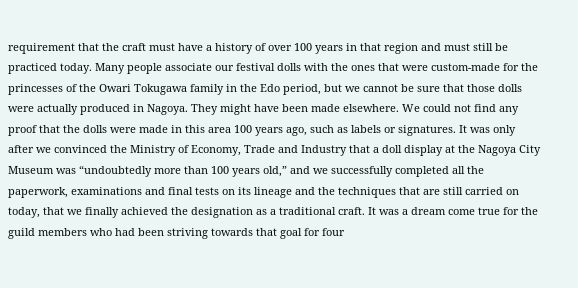requirement that the craft must have a history of over 100 years in that region and must still be practiced today. Many people associate our festival dolls with the ones that were custom-made for the princesses of the Owari Tokugawa family in the Edo period, but we cannot be sure that those dolls were actually produced in Nagoya. They might have been made elsewhere. We could not find any proof that the dolls were made in this area 100 years ago, such as labels or signatures. It was only after we convinced the Ministry of Economy, Trade and Industry that a doll display at the Nagoya City Museum was “undoubtedly more than 100 years old,” and we successfully completed all the paperwork, examinations and final tests on its lineage and the techniques that are still carried on today, that we finally achieved the designation as a traditional craft. It was a dream come true for the guild members who had been striving towards that goal for four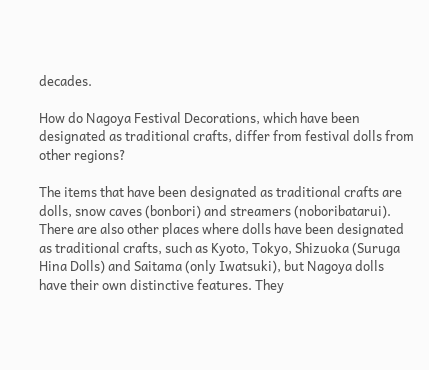decades.

How do Nagoya Festival Decorations, which have been designated as traditional crafts, differ from festival dolls from other regions?

The items that have been designated as traditional crafts are dolls, snow caves (bonbori) and streamers (noboribatarui). There are also other places where dolls have been designated as traditional crafts, such as Kyoto, Tokyo, Shizuoka (Suruga Hina Dolls) and Saitama (only Iwatsuki), but Nagoya dolls have their own distinctive features. They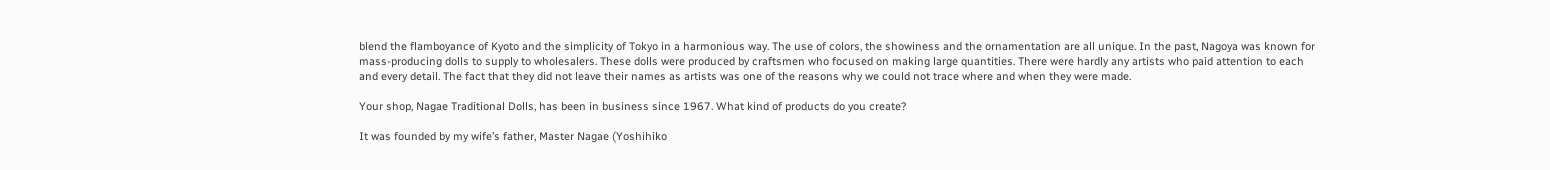blend the flamboyance of Kyoto and the simplicity of Tokyo in a harmonious way. The use of colors, the showiness and the ornamentation are all unique. In the past, Nagoya was known for mass-producing dolls to supply to wholesalers. These dolls were produced by craftsmen who focused on making large quantities. There were hardly any artists who paid attention to each and every detail. The fact that they did not leave their names as artists was one of the reasons why we could not trace where and when they were made.

Your shop, Nagae Traditional Dolls, has been in business since 1967. What kind of products do you create?

It was founded by my wife’s father, Master Nagae (Yoshihiko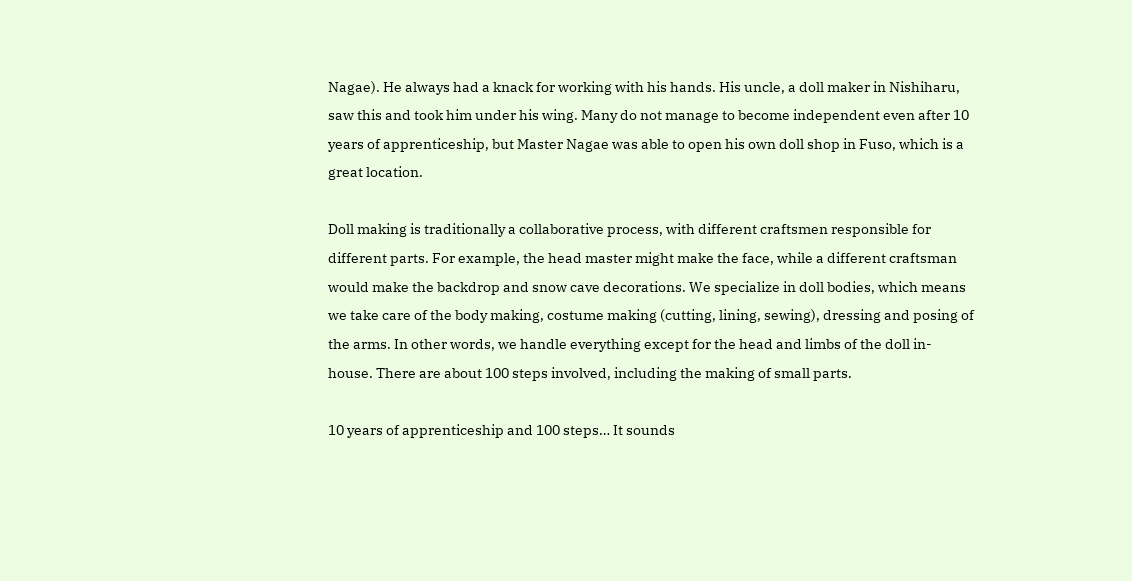Nagae). He always had a knack for working with his hands. His uncle, a doll maker in Nishiharu, saw this and took him under his wing. Many do not manage to become independent even after 10 years of apprenticeship, but Master Nagae was able to open his own doll shop in Fuso, which is a great location.

Doll making is traditionally a collaborative process, with different craftsmen responsible for different parts. For example, the head master might make the face, while a different craftsman would make the backdrop and snow cave decorations. We specialize in doll bodies, which means we take care of the body making, costume making (cutting, lining, sewing), dressing and posing of the arms. In other words, we handle everything except for the head and limbs of the doll in-house. There are about 100 steps involved, including the making of small parts.

10 years of apprenticeship and 100 steps… It sounds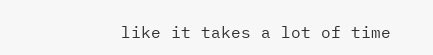like it takes a lot of time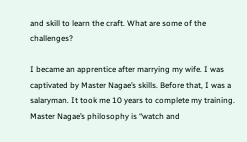and skill to learn the craft. What are some of the challenges?

I became an apprentice after marrying my wife. I was captivated by Master Nagae’s skills. Before that, I was a salaryman. It took me 10 years to complete my training. Master Nagae’s philosophy is “watch and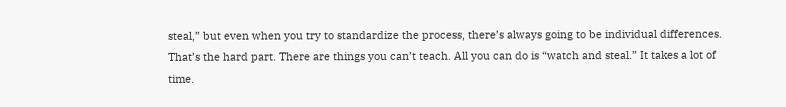steal,” but even when you try to standardize the process, there’s always going to be individual differences. That’s the hard part. There are things you can’t teach. All you can do is “watch and steal.” It takes a lot of time.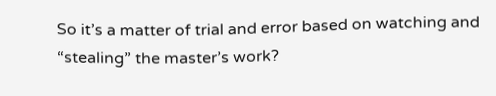So it’s a matter of trial and error based on watching and “stealing” the master’s work?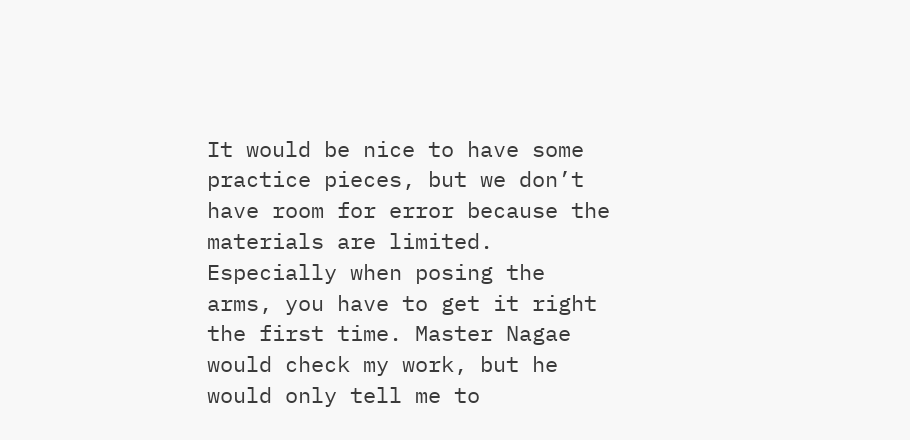It would be nice to have some practice pieces, but we don’t have room for error because the materials are limited. Especially when posing the arms, you have to get it right the first time. Master Nagae would check my work, but he would only tell me to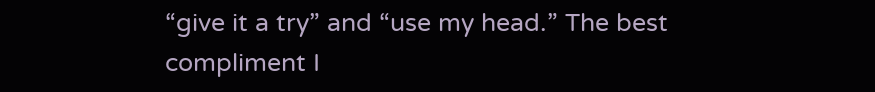“give it a try” and “use my head.” The best compliment I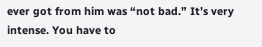ever got from him was “not bad.” It’s very intense. You have to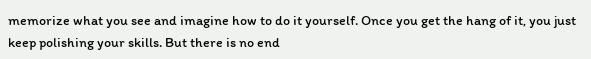memorize what you see and imagine how to do it yourself. Once you get the hang of it, you just keep polishing your skills. But there is no end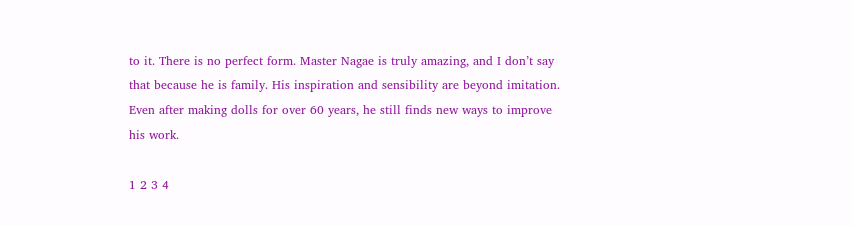to it. There is no perfect form. Master Nagae is truly amazing, and I don’t say that because he is family. His inspiration and sensibility are beyond imitation. Even after making dolls for over 60 years, he still finds new ways to improve his work.

1 2 3 4